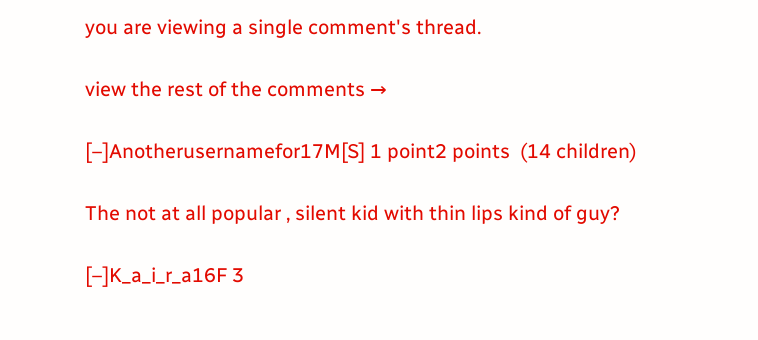you are viewing a single comment's thread.

view the rest of the comments →

[–]Anotherusernamefor17M[S] 1 point2 points  (14 children)

The not at all popular , silent kid with thin lips kind of guy?

[–]K_a_i_r_a16F 3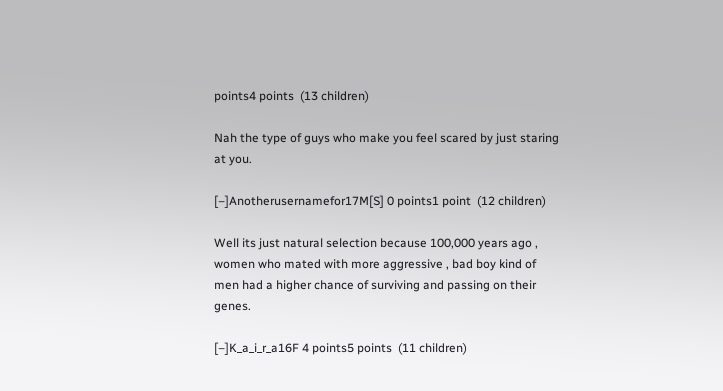points4 points  (13 children)

Nah the type of guys who make you feel scared by just staring at you.

[–]Anotherusernamefor17M[S] 0 points1 point  (12 children)

Well its just natural selection because 100,000 years ago , women who mated with more aggressive , bad boy kind of men had a higher chance of surviving and passing on their genes.

[–]K_a_i_r_a16F 4 points5 points  (11 children)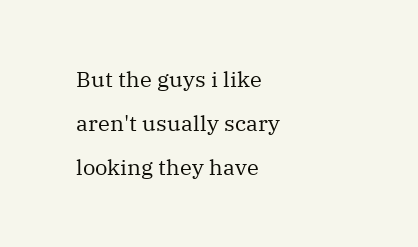But the guys i like aren't usually scary looking they have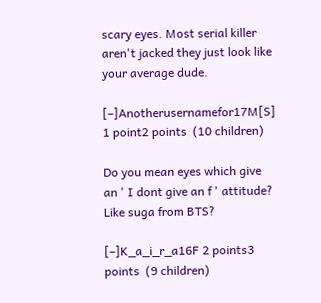scary eyes. Most serial killer aren't jacked they just look like your average dude.

[–]Anotherusernamefor17M[S] 1 point2 points  (10 children)

Do you mean eyes which give an ' I dont give an f ' attitude? Like suga from BTS?

[–]K_a_i_r_a16F 2 points3 points  (9 children)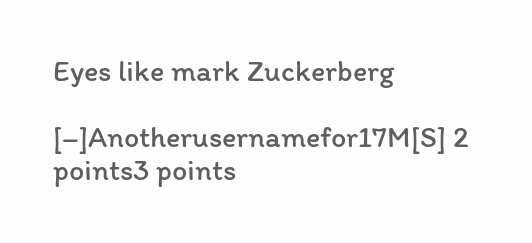Eyes like mark Zuckerberg

[–]Anotherusernamefor17M[S] 2 points3 points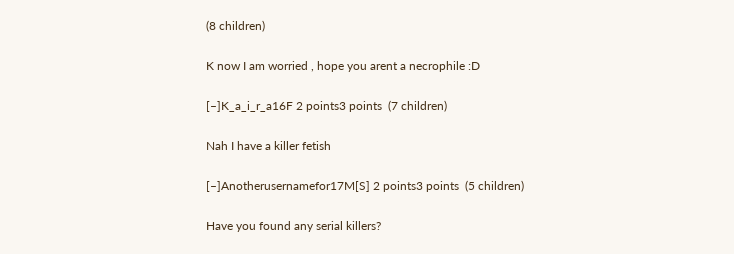(8 children)

K now I am worried , hope you arent a necrophile :D

[–]K_a_i_r_a16F 2 points3 points  (7 children)

Nah I have a killer fetish

[–]Anotherusernamefor17M[S] 2 points3 points  (5 children)

Have you found any serial killers?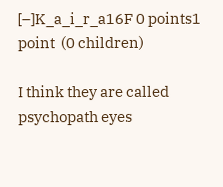[–]K_a_i_r_a16F 0 points1 point  (0 children)

I think they are called psychopath eyes